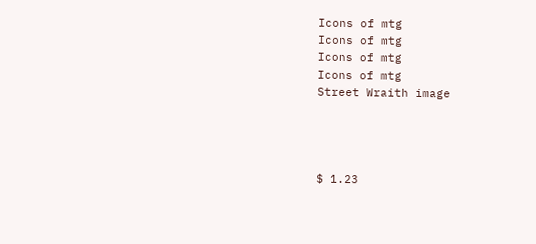Icons of mtg
Icons of mtg
Icons of mtg
Icons of mtg
Street Wraith image




$ 1.23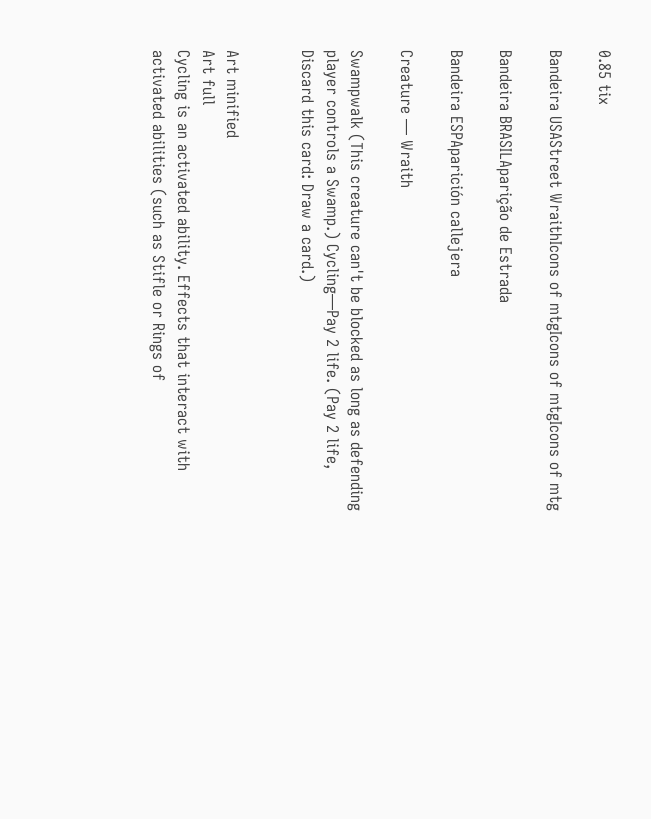0.85 tix

Bandeira USAStreet WraithIcons of mtgIcons of mtgIcons of mtg

Bandeira BRASILAparição de Estrada

Bandeira ESPAparición callejera

Creature — Wraith

Swampwalk (This creature can't be blocked as long as defending player controls a Swamp.) Cycling—Pay 2 life. (Pay 2 life, Discard this card: Draw a card.)


Art minified
Art full
Cycling is an activated ability. Effects that interact with activated abilities (such as Stifle or Rings of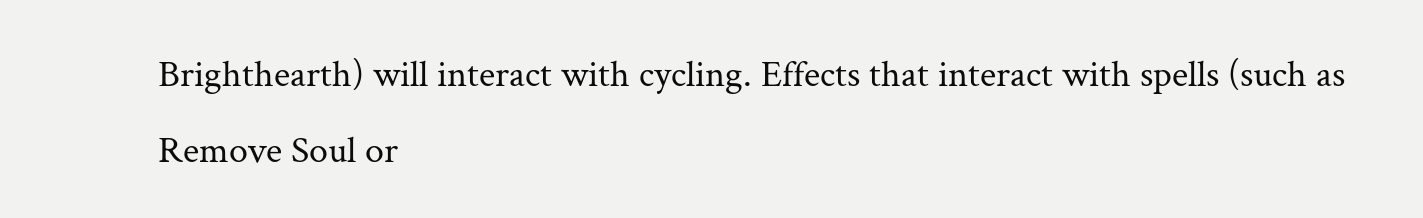Brighthearth) will interact with cycling. Effects that interact with spells (such as Remove Soul or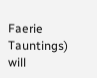Faerie Tauntings) will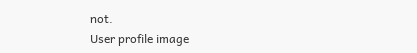not.
User profile image